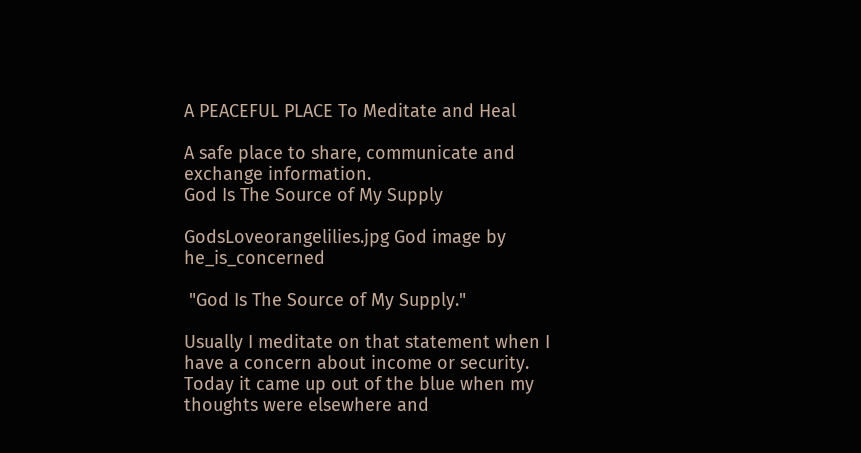A PEACEFUL PLACE To Meditate and Heal

A safe place to share, communicate and exchange information.
God Is The Source of My Supply

GodsLoveorangelilies.jpg God image by he_is_concerned

 "God Is The Source of My Supply."

Usually I meditate on that statement when I have a concern about income or security. Today it came up out of the blue when my thoughts were elsewhere and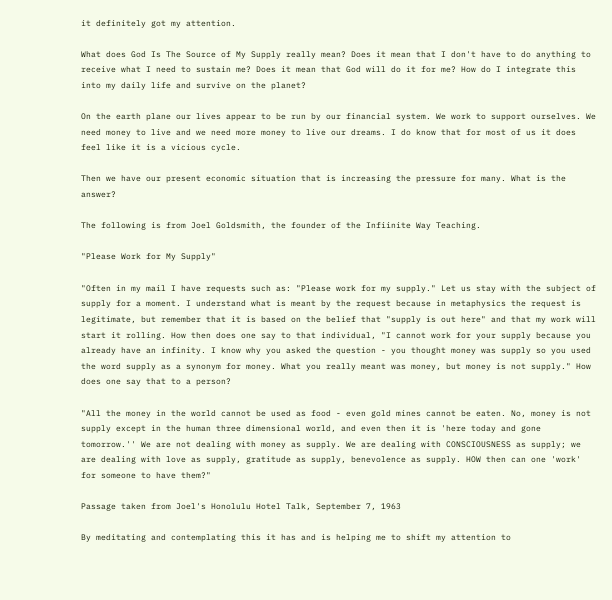it definitely got my attention.

What does God Is The Source of My Supply really mean? Does it mean that I don't have to do anything to receive what I need to sustain me? Does it mean that God will do it for me? How do I integrate this into my daily life and survive on the planet?

On the earth plane our lives appear to be run by our financial system. We work to support ourselves. We need money to live and we need more money to live our dreams. I do know that for most of us it does feel like it is a vicious cycle.

Then we have our present economic situation that is increasing the pressure for many. What is the answer?

The following is from Joel Goldsmith, the founder of the Infiinite Way Teaching.

"Please Work for My Supply"

"Often in my mail I have requests such as: "Please work for my supply." Let us stay with the subject of supply for a moment. I understand what is meant by the request because in metaphysics the request is legitimate, but remember that it is based on the belief that "supply is out here" and that my work will start it rolling. How then does one say to that individual, "I cannot work for your supply because you already have an infinity. I know why you asked the question - you thought money was supply so you used the word supply as a synonym for money. What you really meant was money, but money is not supply." How does one say that to a person?

"All the money in the world cannot be used as food - even gold mines cannot be eaten. No, money is not supply except in the human three dimensional world, and even then it is 'here today and gone tomorrow.'' We are not dealing with money as supply. We are dealing with CONSCIOUSNESS as supply; we are dealing with love as supply, gratitude as supply, benevolence as supply. HOW then can one 'work' for someone to have them?"

Passage taken from Joel's Honolulu Hotel Talk, September 7, 1963

By meditating and contemplating this it has and is helping me to shift my attention to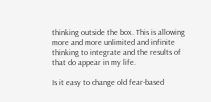thinking outside the box. This is allowing more and more unlimited and infinite thinking to integrate and the results of that do appear in my life.

Is it easy to change old fear-based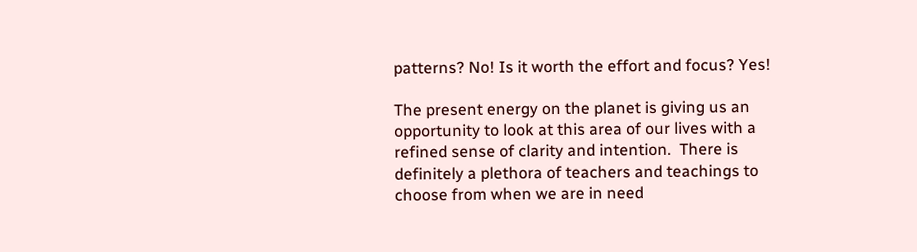patterns? No! Is it worth the effort and focus? Yes!

The present energy on the planet is giving us an opportunity to look at this area of our lives with a refined sense of clarity and intention.  There is definitely a plethora of teachers and teachings to choose from when we are in need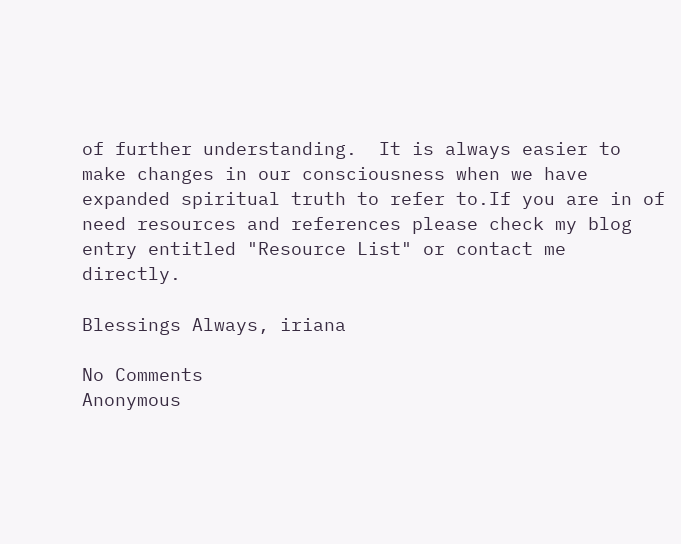of further understanding.  It is always easier to make changes in our consciousness when we have expanded spiritual truth to refer to.If you are in of need resources and references please check my blog entry entitled "Resource List" or contact me directly.

Blessings Always, iriana

No Comments
Anonymous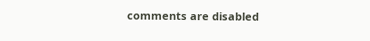comments are disabled